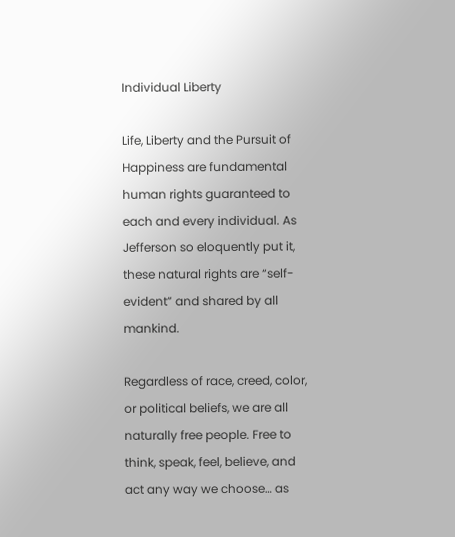Individual Liberty

Life, Liberty and the Pursuit of Happiness are fundamental human rights guaranteed to each and every individual. As Jefferson so eloquently put it, these natural rights are “self-evident” and shared by all mankind.

Regardless of race, creed, color, or political beliefs, we are all naturally free people. Free to think, speak, feel, believe, and act any way we choose… as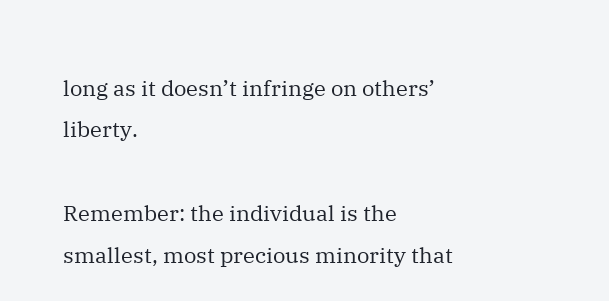long as it doesn’t infringe on others’ liberty.

Remember: the individual is the smallest, most precious minority that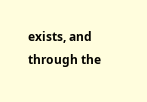exists, and through the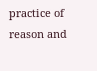practice of reason and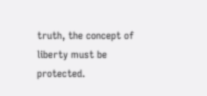truth, the concept of liberty must be protected.